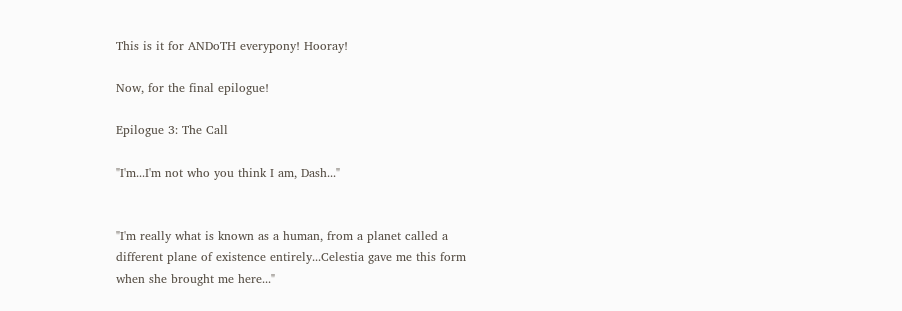This is it for ANDoTH everypony! Hooray!

Now, for the final epilogue!

Epilogue 3: The Call

"I'm...I'm not who you think I am, Dash..."


"I'm really what is known as a human, from a planet called a different plane of existence entirely...Celestia gave me this form when she brought me here..."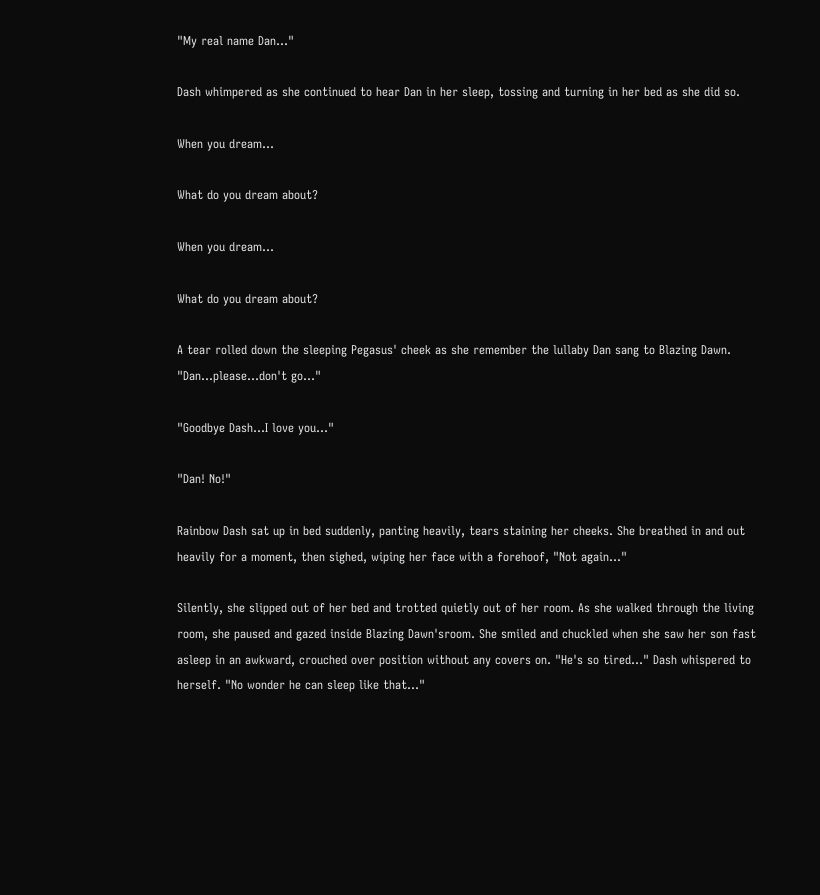"My real name Dan..."

Dash whimpered as she continued to hear Dan in her sleep, tossing and turning in her bed as she did so.

When you dream...

What do you dream about?

When you dream...

What do you dream about?

A tear rolled down the sleeping Pegasus' cheek as she remember the lullaby Dan sang to Blazing Dawn. "Dan...please...don't go..."

"Goodbye Dash...I love you..."

"Dan! No!"

Rainbow Dash sat up in bed suddenly, panting heavily, tears staining her cheeks. She breathed in and out heavily for a moment, then sighed, wiping her face with a forehoof, "Not again..."

Silently, she slipped out of her bed and trotted quietly out of her room. As she walked through the living room, she paused and gazed inside Blazing Dawn'sroom. She smiled and chuckled when she saw her son fast asleep in an awkward, crouched over position without any covers on. "He's so tired..." Dash whispered to herself. "No wonder he can sleep like that..."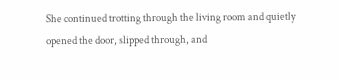She continued trotting through the living room and quietly opened the door, slipped through, and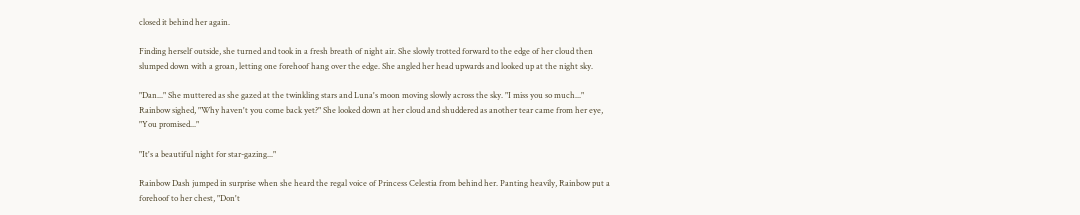closed it behind her again.

Finding herself outside, she turned and took in a fresh breath of night air. She slowly trotted forward to the edge of her cloud then slumped down with a groan, letting one forehoof hang over the edge. She angled her head upwards and looked up at the night sky.

"Dan..." She muttered as she gazed at the twinkling stars and Luna's moon moving slowly across the sky. "I miss you so much..." Rainbow sighed, "Why haven't you come back yet?" She looked down at her cloud and shuddered as another tear came from her eye, "You promised..."

"It's a beautiful night for star-gazing..."

Rainbow Dash jumped in surprise when she heard the regal voice of Princess Celestia from behind her. Panting heavily, Rainbow put a forehoof to her chest, "Don't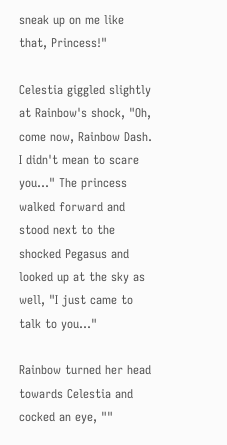sneak up on me like that, Princess!"

Celestia giggled slightly at Rainbow's shock, "Oh, come now, Rainbow Dash. I didn't mean to scare you..." The princess walked forward and stood next to the shocked Pegasus and looked up at the sky as well, "I just came to talk to you..."

Rainbow turned her head towards Celestia and cocked an eye, ""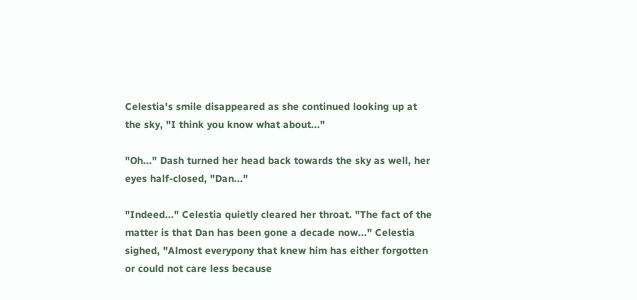Celestia's smile disappeared as she continued looking up at the sky, "I think you know what about..."

"Oh..." Dash turned her head back towards the sky as well, her eyes half-closed, "Dan..."

"Indeed..." Celestia quietly cleared her throat. "The fact of the matter is that Dan has been gone a decade now..." Celestia sighed, "Almost everypony that knew him has either forgotten or could not care less because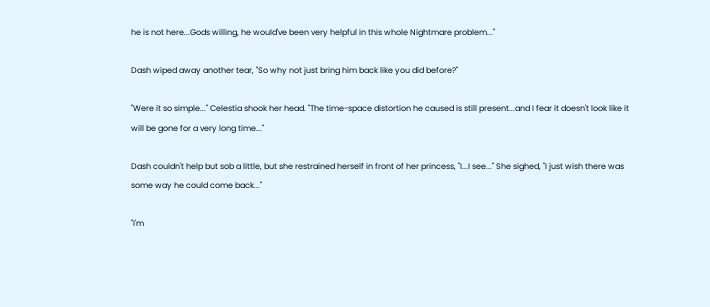he is not here...Gods willing, he would've been very helpful in this whole Nightmare problem..."

Dash wiped away another tear, "So why not just bring him back like you did before?"

"Were it so simple..." Celestia shook her head. "The time-space distortion he caused is still present...and I fear it doesn't look like it will be gone for a very long time..."

Dash couldn't help but sob a little, but she restrained herself in front of her princess, "I...I see..." She sighed, "I just wish there was some way he could come back..."

"I'm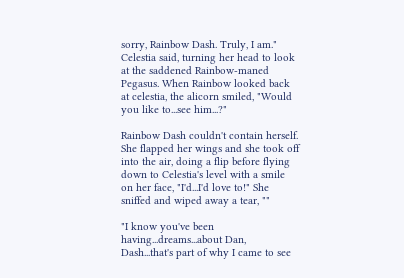sorry, Rainbow Dash. Truly, I am." Celestia said, turning her head to look at the saddened Rainbow-maned Pegasus. When Rainbow looked back at celestia, the alicorn smiled, "Would you like to...see him...?"

Rainbow Dash couldn't contain herself. She flapped her wings and she took off into the air, doing a flip before flying down to Celestia's level with a smile on her face, "I'd...I'd love to!" She sniffed and wiped away a tear, ""

"I know you've been having...dreams...about Dan, Dash...that's part of why I came to see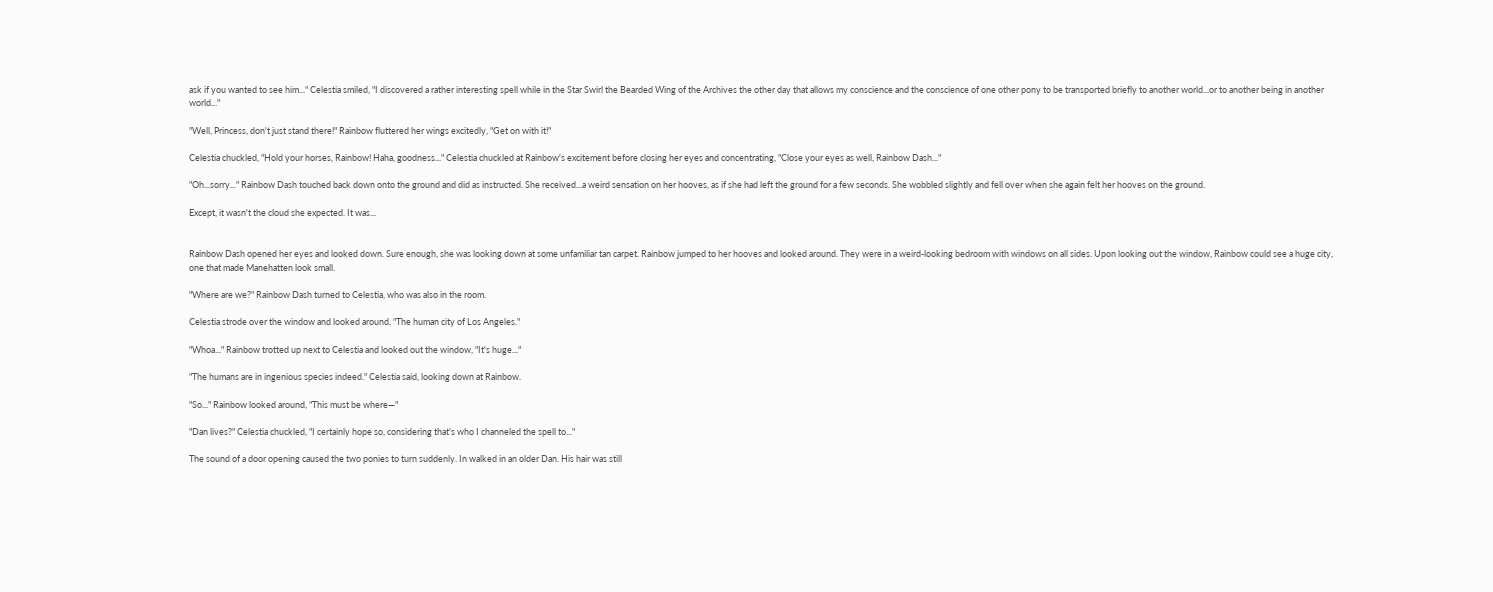ask if you wanted to see him..." Celestia smiled, "I discovered a rather interesting spell while in the Star Swirl the Bearded Wing of the Archives the other day that allows my conscience and the conscience of one other pony to be transported briefly to another world...or to another being in another world..."

"Well, Princess, don't just stand there!" Rainbow fluttered her wings excitedly, "Get on with it!"

Celestia chuckled, "Hold your horses, Rainbow! Haha, goodness..." Celestia chuckled at Rainbow's excitement before closing her eyes and concentrating, "Close your eyes as well, Rainbow Dash..."

"Oh...sorry..." Rainbow Dash touched back down onto the ground and did as instructed. She received...a weird sensation on her hooves, as if she had left the ground for a few seconds. She wobbled slightly and fell over when she again felt her hooves on the ground.

Except, it wasn't the cloud she expected. It was...


Rainbow Dash opened her eyes and looked down. Sure enough, she was looking down at some unfamiliar tan carpet. Rainbow jumped to her hooves and looked around. They were in a weird-looking bedroom with windows on all sides. Upon looking out the window, Rainbow could see a huge city, one that made Manehatten look small.

"Where are we?" Rainbow Dash turned to Celestia, who was also in the room.

Celestia strode over the window and looked around, "The human city of Los Angeles."

"Whoa..." Rainbow trotted up next to Celestia and looked out the window, "It's huge..."

"The humans are in ingenious species indeed." Celestia said, looking down at Rainbow.

"So..." Rainbow looked around, "This must be where—"

"Dan lives?" Celestia chuckled, "I certainly hope so, considering that's who I channeled the spell to..."

The sound of a door opening caused the two ponies to turn suddenly. In walked in an older Dan. His hair was still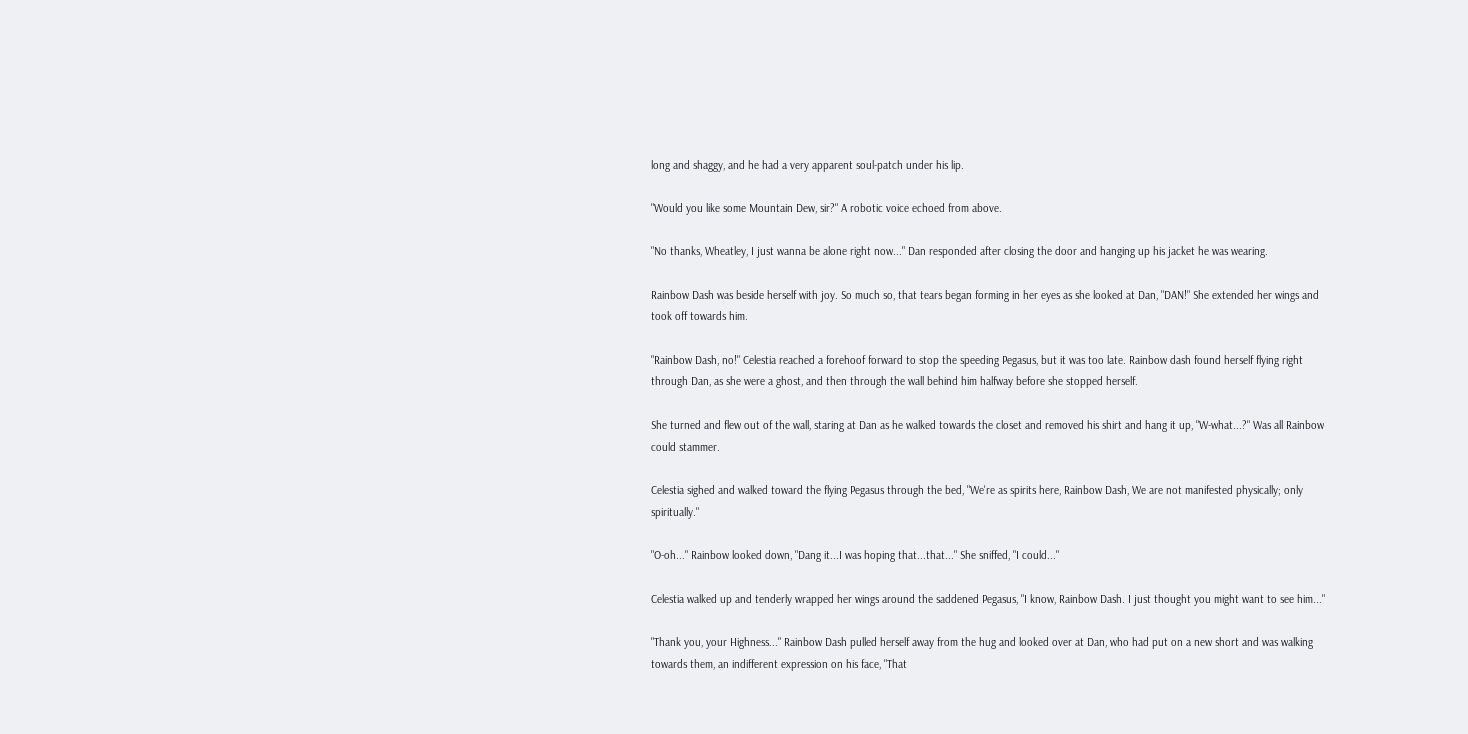long and shaggy, and he had a very apparent soul-patch under his lip.

"Would you like some Mountain Dew, sir?" A robotic voice echoed from above.

"No thanks, Wheatley, I just wanna be alone right now..." Dan responded after closing the door and hanging up his jacket he was wearing.

Rainbow Dash was beside herself with joy. So much so, that tears began forming in her eyes as she looked at Dan, "DAN!" She extended her wings and took off towards him.

"Rainbow Dash, no!" Celestia reached a forehoof forward to stop the speeding Pegasus, but it was too late. Rainbow dash found herself flying right through Dan, as she were a ghost, and then through the wall behind him halfway before she stopped herself.

She turned and flew out of the wall, staring at Dan as he walked towards the closet and removed his shirt and hang it up, "W-what...?" Was all Rainbow could stammer.

Celestia sighed and walked toward the flying Pegasus through the bed, "We're as spirits here, Rainbow Dash, We are not manifested physically; only spiritually."

"O-oh..." Rainbow looked down, "Dang it...I was hoping that...that..." She sniffed, "I could..."

Celestia walked up and tenderly wrapped her wings around the saddened Pegasus, "I know, Rainbow Dash. I just thought you might want to see him..."

"Thank you, your Highness..." Rainbow Dash pulled herself away from the hug and looked over at Dan, who had put on a new short and was walking towards them, an indifferent expression on his face, "That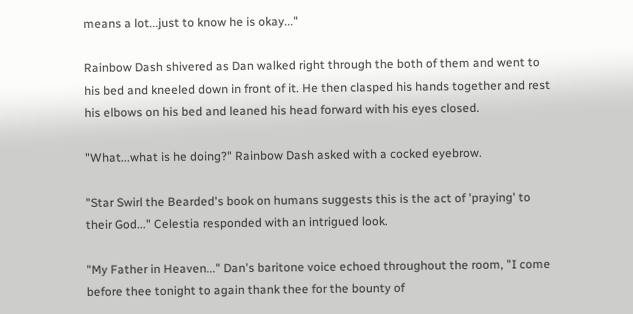means a lot...just to know he is okay..."

Rainbow Dash shivered as Dan walked right through the both of them and went to his bed and kneeled down in front of it. He then clasped his hands together and rest his elbows on his bed and leaned his head forward with his eyes closed.

"What...what is he doing?" Rainbow Dash asked with a cocked eyebrow.

"Star Swirl the Bearded's book on humans suggests this is the act of 'praying' to their God..." Celestia responded with an intrigued look.

"My Father in Heaven..." Dan's baritone voice echoed throughout the room, "I come before thee tonight to again thank thee for the bounty of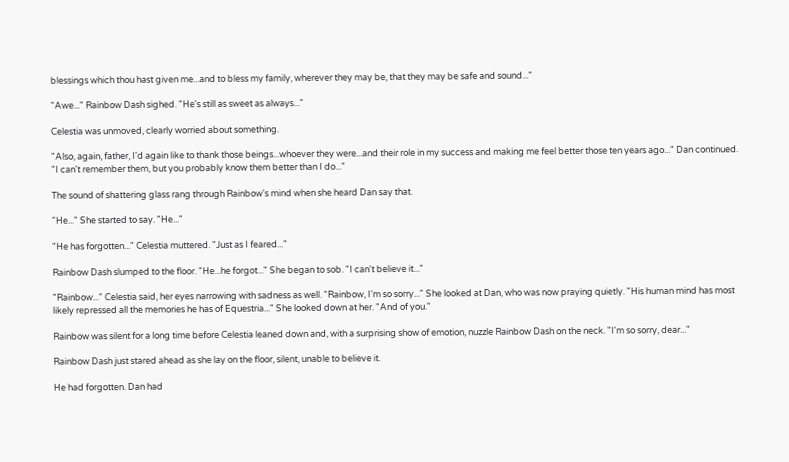blessings which thou hast given me...and to bless my family, wherever they may be, that they may be safe and sound..."

"Awe..." Rainbow Dash sighed. "He's still as sweet as always..."

Celestia was unmoved, clearly worried about something.

"Also, again, father, I'd again like to thank those beings...whoever they were...and their role in my success and making me feel better those ten years ago..." Dan continued. "I can't remember them, but you probably know them better than I do..."

The sound of shattering glass rang through Rainbow's mind when she heard Dan say that.

"He..." She started to say. "He..."

"He has forgotten..." Celestia muttered. "Just as I feared..."

Rainbow Dash slumped to the floor. "He...he forgot..." She began to sob. "I can't believe it..."

"Rainbow..." Celestia said, her eyes narrowing with sadness as well. "Rainbow, I'm so sorry..." She looked at Dan, who was now praying quietly. "His human mind has most likely repressed all the memories he has of Equestria..." She looked down at her. "And of you."

Rainbow was silent for a long time before Celestia leaned down and, with a surprising show of emotion, nuzzle Rainbow Dash on the neck. "I'm so sorry, dear..."

Rainbow Dash just stared ahead as she lay on the floor, silent, unable to believe it.

He had forgotten. Dan had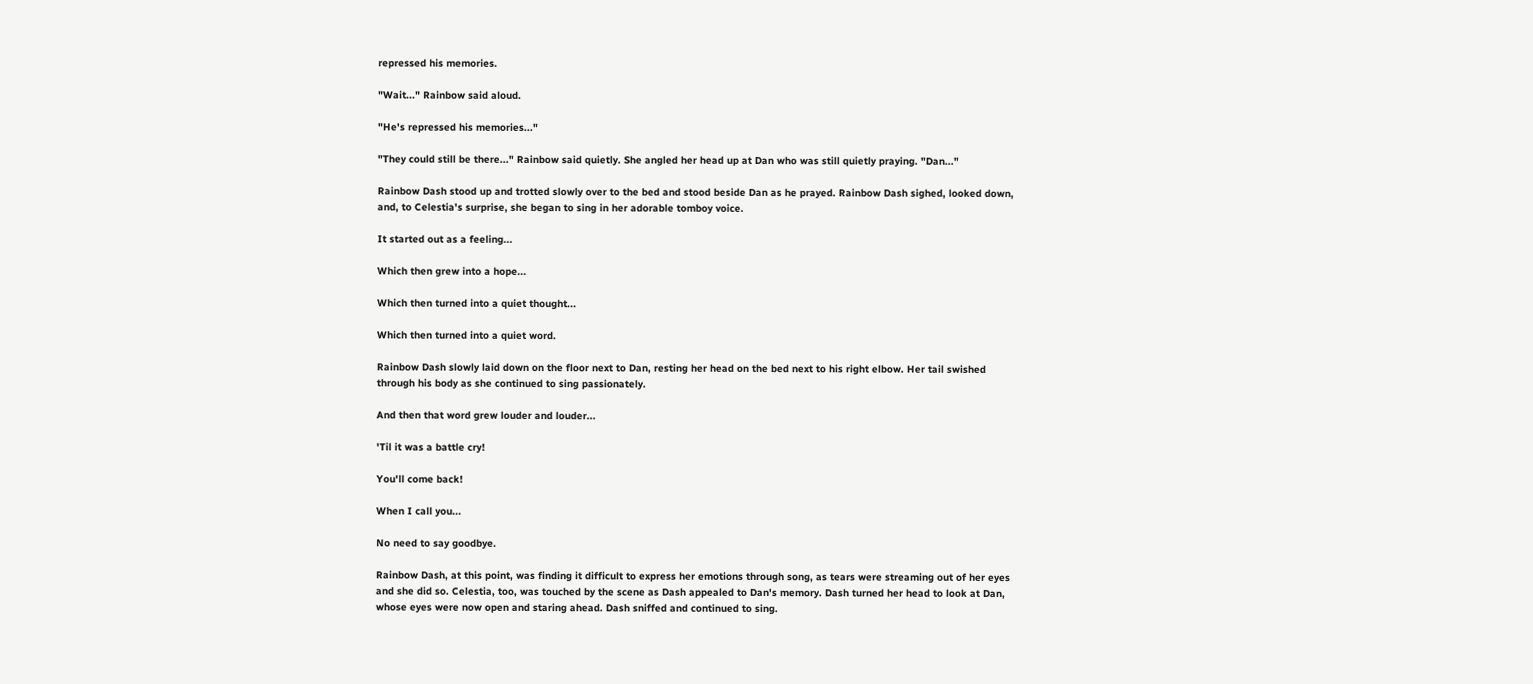repressed his memories.

"Wait..." Rainbow said aloud.

"He's repressed his memories..."

"They could still be there..." Rainbow said quietly. She angled her head up at Dan who was still quietly praying. "Dan..."

Rainbow Dash stood up and trotted slowly over to the bed and stood beside Dan as he prayed. Rainbow Dash sighed, looked down, and, to Celestia's surprise, she began to sing in her adorable tomboy voice.

It started out as a feeling...

Which then grew into a hope...

Which then turned into a quiet thought...

Which then turned into a quiet word.

Rainbow Dash slowly laid down on the floor next to Dan, resting her head on the bed next to his right elbow. Her tail swished through his body as she continued to sing passionately.

And then that word grew louder and louder...

'Til it was a battle cry!

You'll come back!

When I call you...

No need to say goodbye.

Rainbow Dash, at this point, was finding it difficult to express her emotions through song, as tears were streaming out of her eyes and she did so. Celestia, too, was touched by the scene as Dash appealed to Dan's memory. Dash turned her head to look at Dan, whose eyes were now open and staring ahead. Dash sniffed and continued to sing.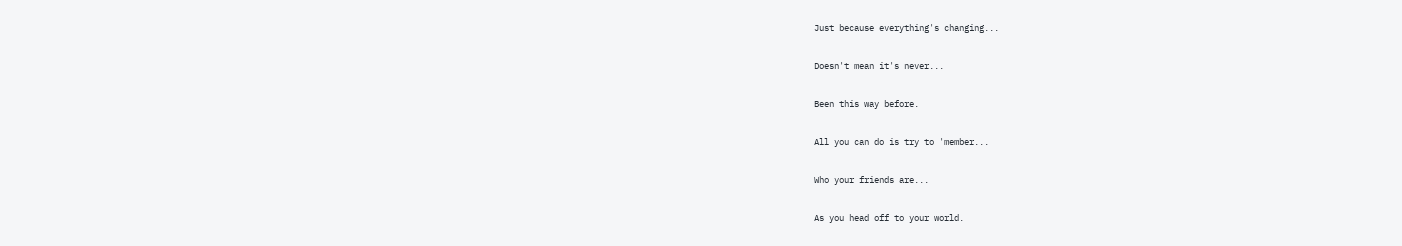Just because everything's changing...

Doesn't mean it's never...

Been this way before.

All you can do is try to 'member...

Who your friends are...

As you head off to your world.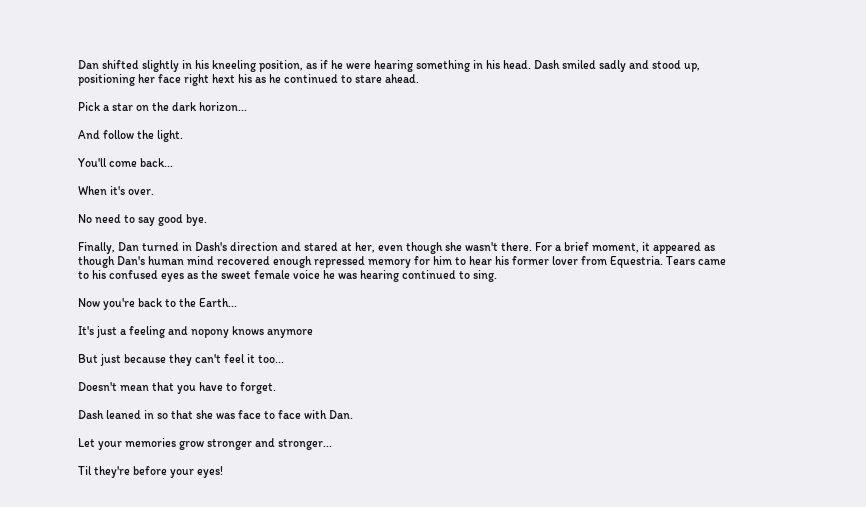Dan shifted slightly in his kneeling position, as if he were hearing something in his head. Dash smiled sadly and stood up, positioning her face right hext his as he continued to stare ahead.

Pick a star on the dark horizon...

And follow the light.

You'll come back...

When it's over.

No need to say good bye.

Finally, Dan turned in Dash's direction and stared at her, even though she wasn't there. For a brief moment, it appeared as though Dan's human mind recovered enough repressed memory for him to hear his former lover from Equestria. Tears came to his confused eyes as the sweet female voice he was hearing continued to sing.

Now you're back to the Earth...

It's just a feeling and nopony knows anymore

But just because they can't feel it too...

Doesn't mean that you have to forget.

Dash leaned in so that she was face to face with Dan.

Let your memories grow stronger and stronger...

Til they're before your eyes!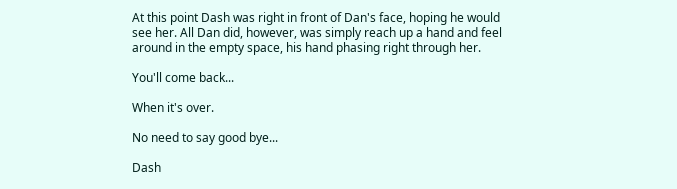At this point Dash was right in front of Dan's face, hoping he would see her. All Dan did, however, was simply reach up a hand and feel around in the empty space, his hand phasing right through her.

You'll come back...

When it's over.

No need to say good bye...

Dash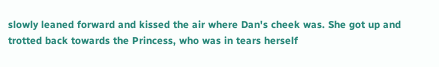slowly leaned forward and kissed the air where Dan's cheek was. She got up and trotted back towards the Princess, who was in tears herself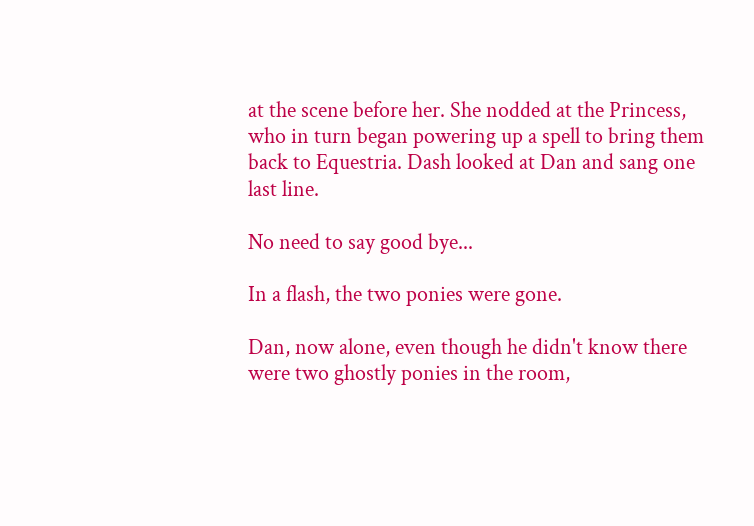at the scene before her. She nodded at the Princess, who in turn began powering up a spell to bring them back to Equestria. Dash looked at Dan and sang one last line.

No need to say good bye...

In a flash, the two ponies were gone.

Dan, now alone, even though he didn't know there were two ghostly ponies in the room,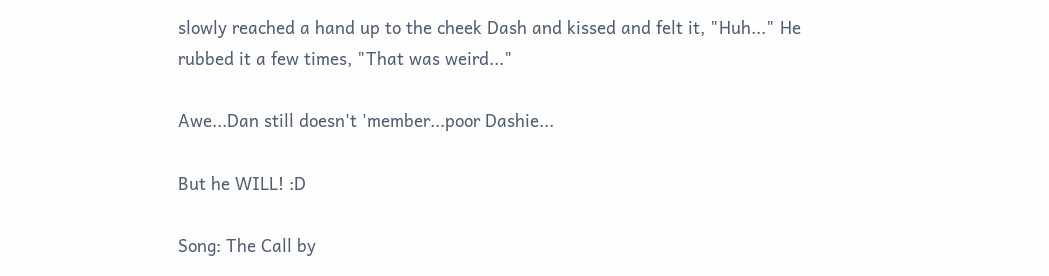slowly reached a hand up to the cheek Dash and kissed and felt it, "Huh..." He rubbed it a few times, "That was weird..."

Awe...Dan still doesn't 'member...poor Dashie...

But he WILL! :D

Song: The Call by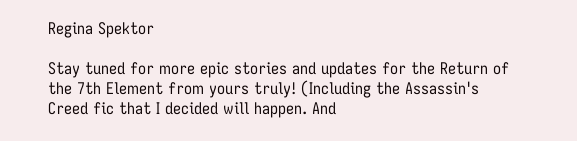Regina Spektor

Stay tuned for more epic stories and updates for the Return of the 7th Element from yours truly! (Including the Assassin's Creed fic that I decided will happen. And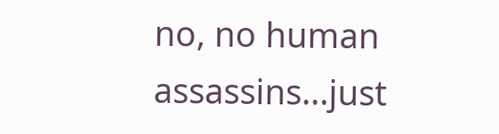no, no human assassins...just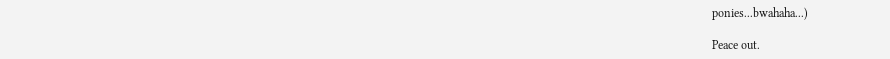ponies...bwahaha...)

Peace out.